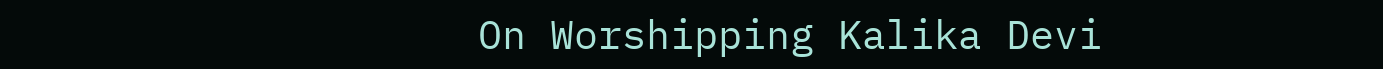On Worshipping Kalika Devi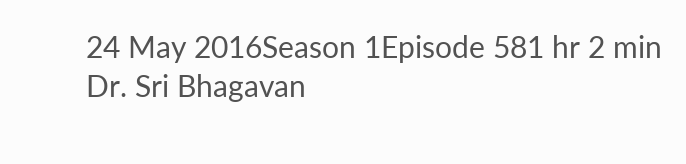24 May 2016Season 1Episode 581 hr 2 min
Dr. Sri Bhagavan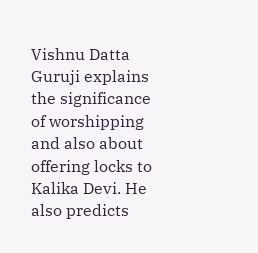Vishnu Datta Guruji explains the significance of worshipping and also about offering locks to Kalika Devi. He also predicts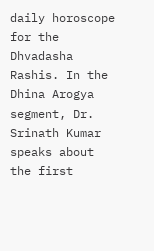daily horoscope for the Dhvadasha Rashis. In the Dhina Arogya segment, Dr. Srinath Kumar speaks about the first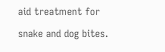aid treatment for snake and dog bites.